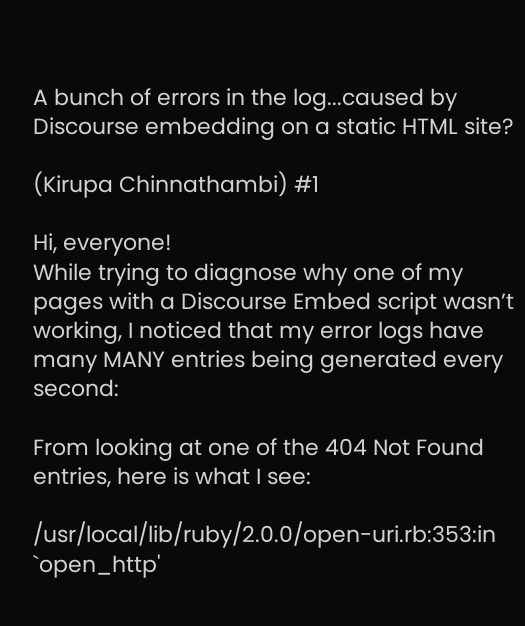A bunch of errors in the log...caused by Discourse embedding on a static HTML site?

(Kirupa Chinnathambi) #1

Hi, everyone!
While trying to diagnose why one of my pages with a Discourse Embed script wasn’t working, I noticed that my error logs have many MANY entries being generated every second:

From looking at one of the 404 Not Found entries, here is what I see:

/usr/local/lib/ruby/2.0.0/open-uri.rb:353:in `open_http'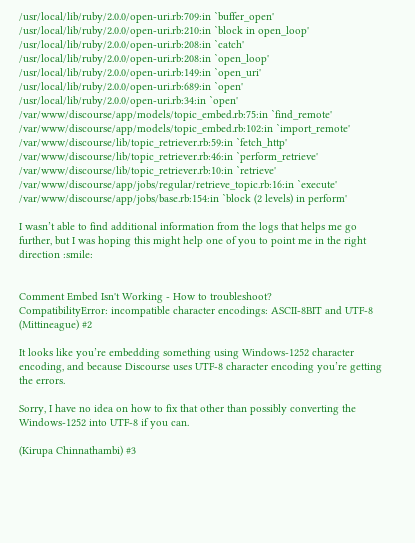/usr/local/lib/ruby/2.0.0/open-uri.rb:709:in `buffer_open'
/usr/local/lib/ruby/2.0.0/open-uri.rb:210:in `block in open_loop'
/usr/local/lib/ruby/2.0.0/open-uri.rb:208:in `catch'
/usr/local/lib/ruby/2.0.0/open-uri.rb:208:in `open_loop'
/usr/local/lib/ruby/2.0.0/open-uri.rb:149:in `open_uri'
/usr/local/lib/ruby/2.0.0/open-uri.rb:689:in `open'
/usr/local/lib/ruby/2.0.0/open-uri.rb:34:in `open'
/var/www/discourse/app/models/topic_embed.rb:75:in `find_remote'
/var/www/discourse/app/models/topic_embed.rb:102:in `import_remote'
/var/www/discourse/lib/topic_retriever.rb:59:in `fetch_http'
/var/www/discourse/lib/topic_retriever.rb:46:in `perform_retrieve'
/var/www/discourse/lib/topic_retriever.rb:10:in `retrieve'
/var/www/discourse/app/jobs/regular/retrieve_topic.rb:16:in `execute'
/var/www/discourse/app/jobs/base.rb:154:in `block (2 levels) in perform'

I wasn’t able to find additional information from the logs that helps me go further, but I was hoping this might help one of you to point me in the right direction :smile:


Comment Embed Isn't Working - How to troubleshoot?
CompatibilityError: incompatible character encodings: ASCII-8BIT and UTF-8
(Mittineague) #2

It looks like you’re embedding something using Windows-1252 character encoding, and because Discourse uses UTF-8 character encoding you’re getting the errors.

Sorry, I have no idea on how to fix that other than possibly converting the Windows-1252 into UTF-8 if you can.

(Kirupa Chinnathambi) #3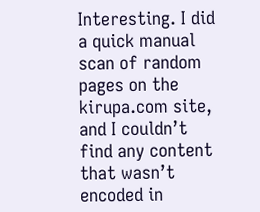Interesting. I did a quick manual scan of random pages on the kirupa.com site, and I couldn’t find any content that wasn’t encoded in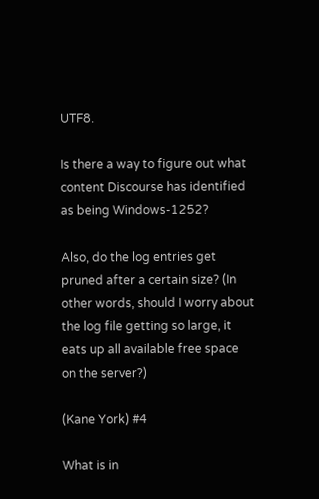UTF8.

Is there a way to figure out what content Discourse has identified as being Windows-1252?

Also, do the log entries get pruned after a certain size? (In other words, should I worry about the log file getting so large, it eats up all available free space on the server?)

(Kane York) #4

What is in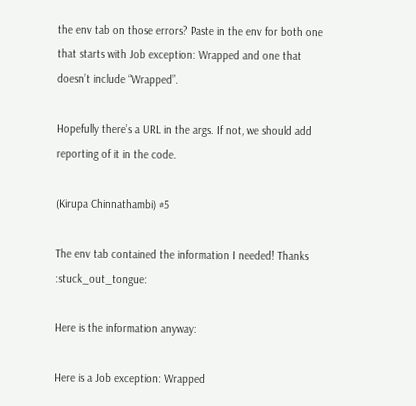the env tab on those errors? Paste in the env for both one that starts with Job exception: Wrapped and one that doesn’t include “Wrapped”.

Hopefully there’s a URL in the args. If not, we should add reporting of it in the code.

(Kirupa Chinnathambi) #5

The env tab contained the information I needed! Thanks :stuck_out_tongue:

Here is the information anyway:

Here is a Job exception: Wrapped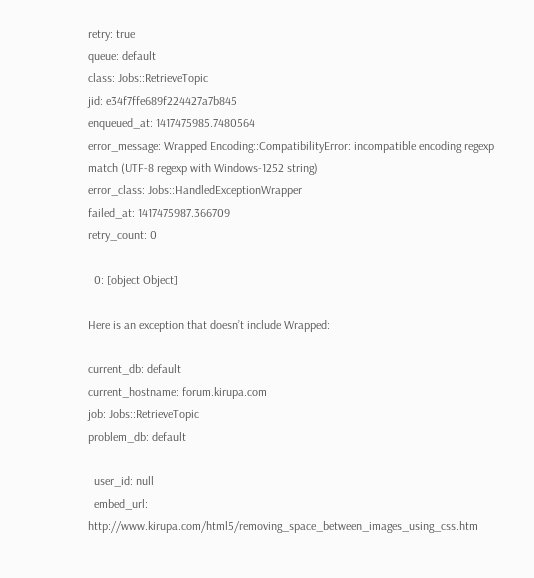retry: true
queue: default
class: Jobs::RetrieveTopic
jid: e34f7ffe689f224427a7b845
enqueued_at: 1417475985.7480564
error_message: Wrapped Encoding::CompatibilityError: incompatible encoding regexp match (UTF-8 regexp with Windows-1252 string)
error_class: Jobs::HandledExceptionWrapper
failed_at: 1417475987.366709
retry_count: 0

  0: [object Object]

Here is an exception that doesn’t include Wrapped:

current_db: default
current_hostname: forum.kirupa.com
job: Jobs::RetrieveTopic
problem_db: default

  user_id: null
  embed_url: http://www.kirupa.com/html5/removing_space_between_images_using_css.htm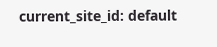current_site_id: default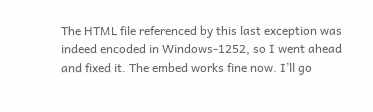The HTML file referenced by this last exception was indeed encoded in Windows-1252, so I went ahead and fixed it. The embed works fine now. I’ll go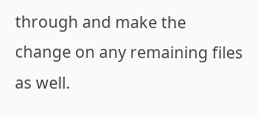through and make the change on any remaining files as well.